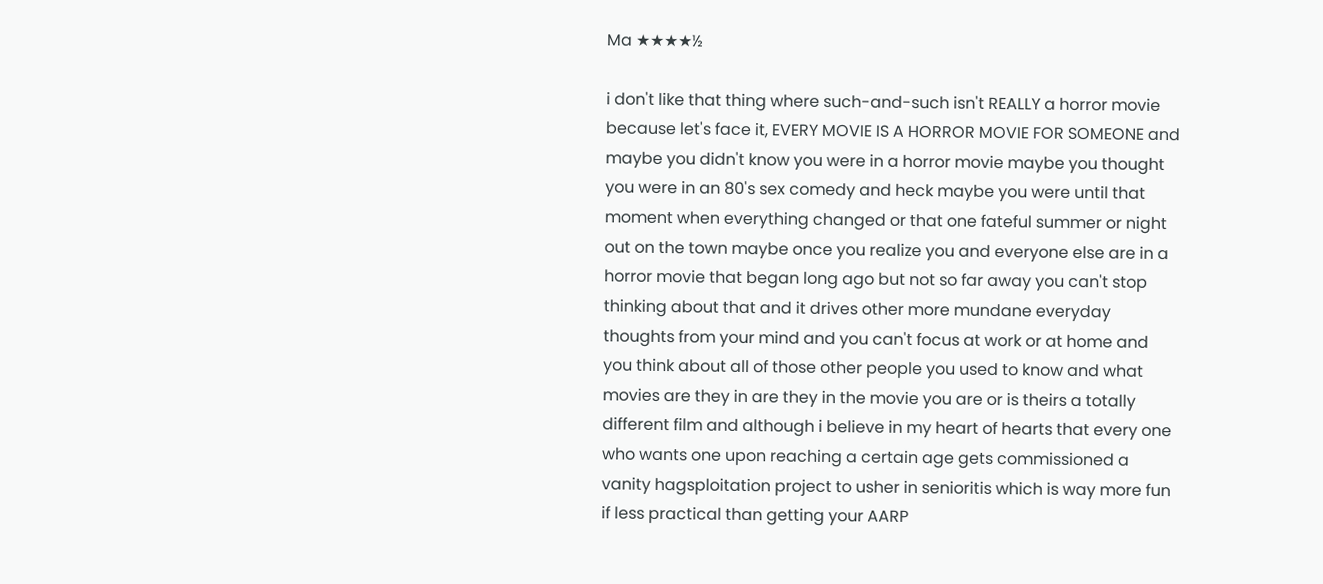Ma ★★★★½

i don't like that thing where such-and-such isn't REALLY a horror movie because let's face it, EVERY MOVIE IS A HORROR MOVIE FOR SOMEONE and maybe you didn't know you were in a horror movie maybe you thought you were in an 80's sex comedy and heck maybe you were until that moment when everything changed or that one fateful summer or night out on the town maybe once you realize you and everyone else are in a horror movie that began long ago but not so far away you can't stop thinking about that and it drives other more mundane everyday thoughts from your mind and you can't focus at work or at home and you think about all of those other people you used to know and what movies are they in are they in the movie you are or is theirs a totally different film and although i believe in my heart of hearts that every one who wants one upon reaching a certain age gets commissioned a vanity hagsploitation project to usher in senioritis which is way more fun if less practical than getting your AARP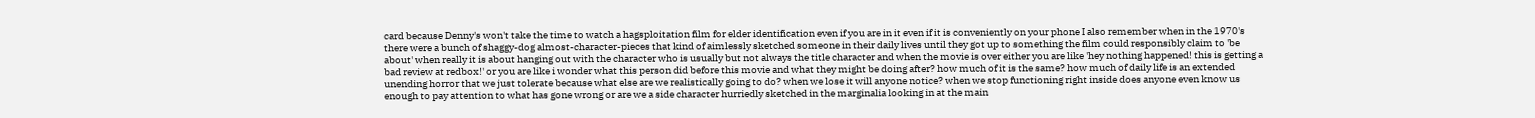card because Denny's won't take the time to watch a hagsploitation film for elder identification even if you are in it even if it is conveniently on your phone I also remember when in the 1970's there were a bunch of shaggy-dog almost-character-pieces that kind of aimlessly sketched someone in their daily lives until they got up to something the film could responsibly claim to 'be about' when really it is about hanging out with the character who is usually but not always the title character and when the movie is over either you are like 'hey nothing happened! this is getting a bad review at redbox!' or you are like i wonder what this person did before this movie and what they might be doing after? how much of it is the same? how much of daily life is an extended unending horror that we just tolerate because what else are we realistically going to do? when we lose it will anyone notice? when we stop functioning right inside does anyone even know us enough to pay attention to what has gone wrong or are we a side character hurriedly sketched in the marginalia looking in at the main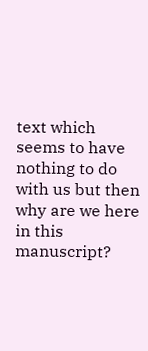text which seems to have nothing to do with us but then why are we here in this manuscript?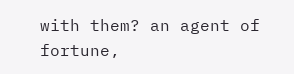with them? an agent of fortune,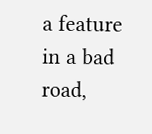a feature in a bad road,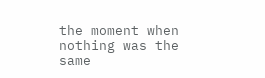the moment when nothing was the same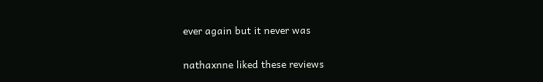ever again but it never was

nathaxnne liked these reviews